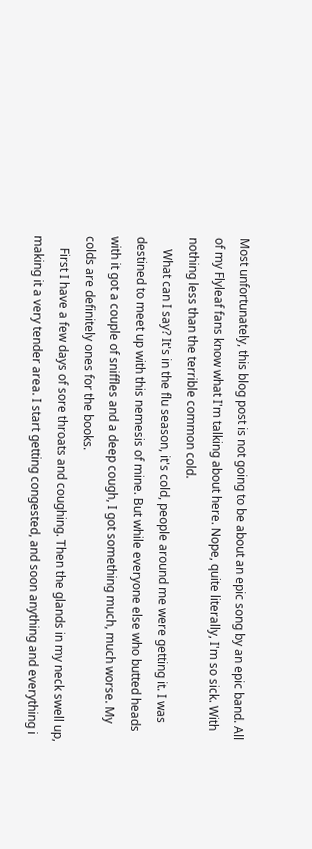Most unfortunately, this blog post is not going to be about an epic song by an epic band. All of my Flyleaf fans know what I'm talking about here. Nope, quite literally, I'm so sick. With nothing less than the terrible common cold.
    What can I say? It's in the flu season, it's cold, people around me were getting it. I was destined to meet up with this nemesis of mine. But while everyone else who butted heads with it got a couple of sniffles and a deep cough, I got something much, much worse. My colds are definitely ones for the books.
    First I have a few days of sore throats and coughing. Then the glands in my neck swell up, making it a very tender area. I start getting congested, and soon anything and everything i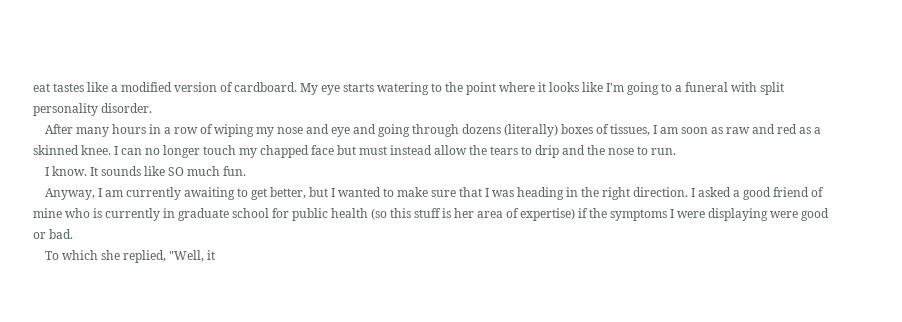eat tastes like a modified version of cardboard. My eye starts watering to the point where it looks like I'm going to a funeral with split personality disorder.
    After many hours in a row of wiping my nose and eye and going through dozens (literally) boxes of tissues, I am soon as raw and red as a skinned knee. I can no longer touch my chapped face but must instead allow the tears to drip and the nose to run.
    I know. It sounds like SO much fun.
    Anyway, I am currently awaiting to get better, but I wanted to make sure that I was heading in the right direction. I asked a good friend of mine who is currently in graduate school for public health (so this stuff is her area of expertise) if the symptoms I were displaying were good or bad.
    To which she replied, "Well, it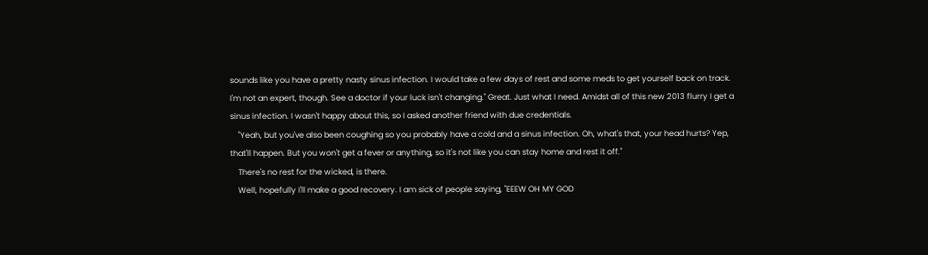sounds like you have a pretty nasty sinus infection. I would take a few days of rest and some meds to get yourself back on track. I'm not an expert, though. See a doctor if your luck isn't changing." Great. Just what I need. Amidst all of this new 2013 flurry I get a sinus infection. I wasn't happy about this, so I asked another friend with due credentials.
    "Yeah, but you've also been coughing so you probably have a cold and a sinus infection. Oh, what's that, your head hurts? Yep, that'll happen. But you won't get a fever or anything, so it's not like you can stay home and rest it off."
    There's no rest for the wicked, is there.
    Well, hopefully I'll make a good recovery. I am sick of people saying, "EEEW OH MY GOD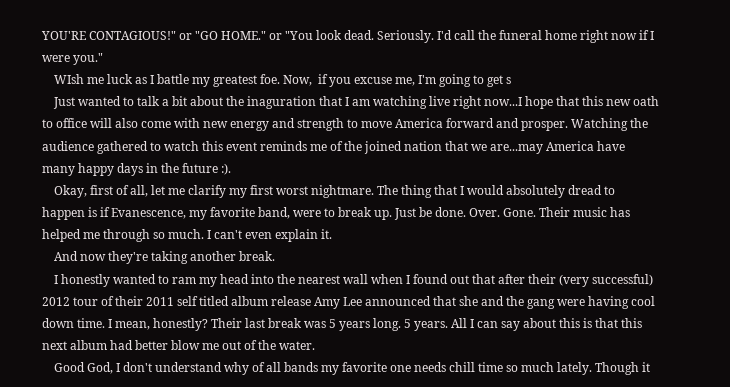YOU'RE CONTAGIOUS!" or "GO HOME." or "You look dead. Seriously. I'd call the funeral home right now if I were you."
    WIsh me luck as I battle my greatest foe. Now,  if you excuse me, I'm going to get s
    Just wanted to talk a bit about the inaguration that I am watching live right now...I hope that this new oath to office will also come with new energy and strength to move America forward and prosper. Watching the audience gathered to watch this event reminds me of the joined nation that we are...may America have many happy days in the future :).
    Okay, first of all, let me clarify my first worst nightmare. The thing that I would absolutely dread to happen is if Evanescence, my favorite band, were to break up. Just be done. Over. Gone. Their music has helped me through so much. I can't even explain it.
    And now they're taking another break.
    I honestly wanted to ram my head into the nearest wall when I found out that after their (very successful) 2012 tour of their 2011 self titled album release Amy Lee announced that she and the gang were having cool down time. I mean, honestly? Their last break was 5 years long. 5 years. All I can say about this is that this next album had better blow me out of the water.
    Good God, I don't understand why of all bands my favorite one needs chill time so much lately. Though it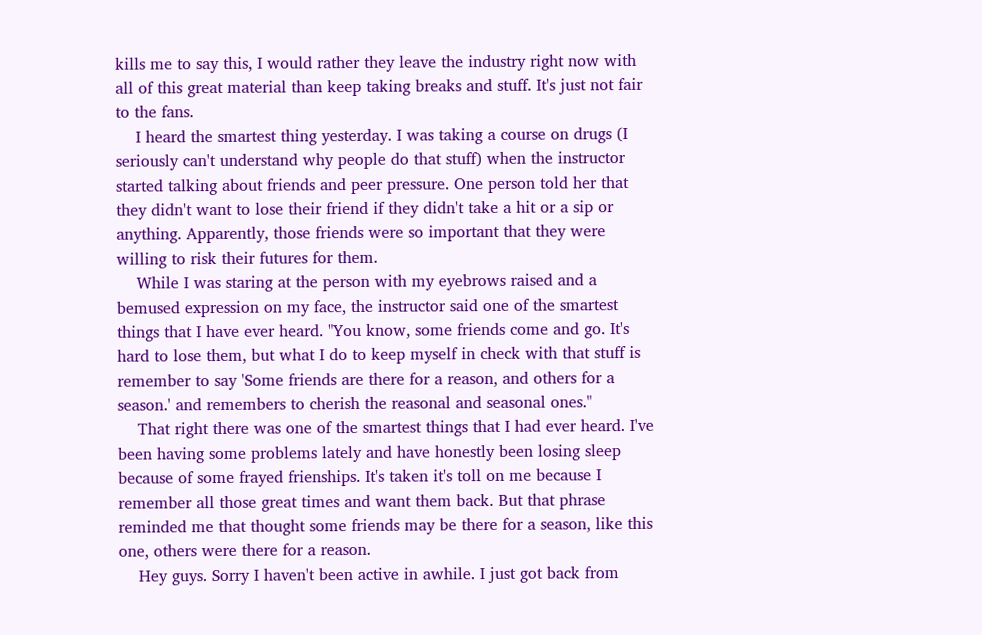kills me to say this, I would rather they leave the industry right now with all of this great material than keep taking breaks and stuff. It's just not fair to the fans.
    I heard the smartest thing yesterday. I was taking a course on drugs (I seriously can't understand why people do that stuff) when the instructor started talking about friends and peer pressure. One person told her that they didn't want to lose their friend if they didn't take a hit or a sip or anything. Apparently, those friends were so important that they were willing to risk their futures for them.
    While I was staring at the person with my eyebrows raised and a bemused expression on my face, the instructor said one of the smartest things that I have ever heard. "You know, some friends come and go. It's hard to lose them, but what I do to keep myself in check with that stuff is remember to say 'Some friends are there for a reason, and others for a season.' and remembers to cherish the reasonal and seasonal ones."
    That right there was one of the smartest things that I had ever heard. I've been having some problems lately and have honestly been losing sleep because of some frayed frienships. It's taken it's toll on me because I remember all those great times and want them back. But that phrase reminded me that thought some friends may be there for a season, like this one, others were there for a reason.
    Hey guys. Sorry I haven't been active in awhile. I just got back from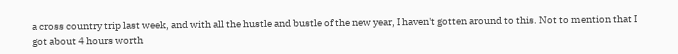a cross country trip last week, and with all the hustle and bustle of the new year, I haven't gotten around to this. Not to mention that I got about 4 hours worth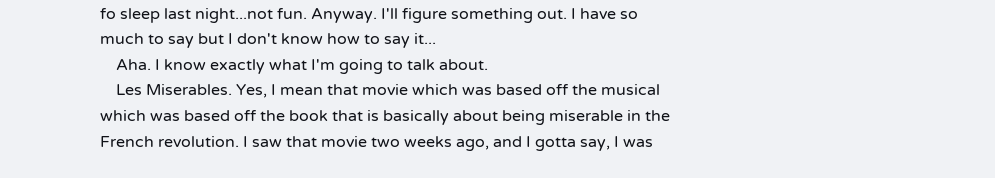fo sleep last night...not fun. Anyway. I'll figure something out. I have so much to say but I don't know how to say it...
    Aha. I know exactly what I'm going to talk about.
    Les Miserables. Yes, I mean that movie which was based off the musical which was based off the book that is basically about being miserable in the French revolution. I saw that movie two weeks ago, and I gotta say, I was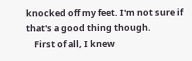knocked off my feet. I'm not sure if that's a good thing though.
    First of all, I knew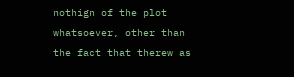nothign of the plot whatsoever, other than the fact that therew as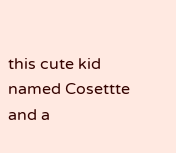this cute kid named Cosettte and a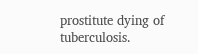prostitute dying of tuberculosis.